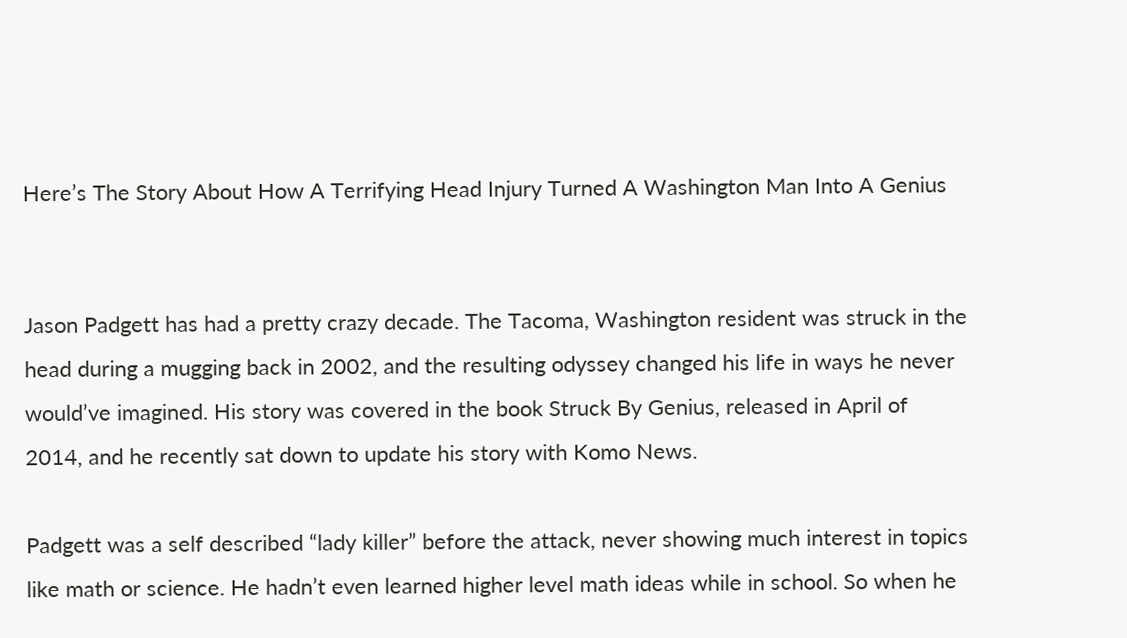Here’s The Story About How A Terrifying Head Injury Turned A Washington Man Into A Genius


Jason Padgett has had a pretty crazy decade. The Tacoma, Washington resident was struck in the head during a mugging back in 2002, and the resulting odyssey changed his life in ways he never would’ve imagined. His story was covered in the book Struck By Genius, released in April of 2014, and he recently sat down to update his story with Komo News.

Padgett was a self described “lady killer” before the attack, never showing much interest in topics like math or science. He hadn’t even learned higher level math ideas while in school. So when he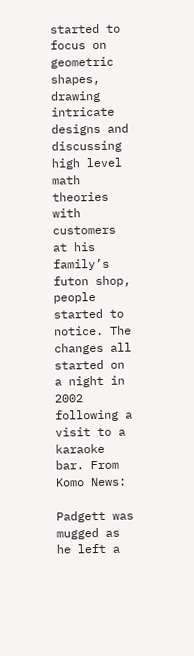started to focus on geometric shapes, drawing intricate designs and discussing high level math theories with customers at his family’s futon shop, people started to notice. The changes all started on a night in 2002 following a visit to a karaoke bar. From Komo News:

Padgett was mugged as he left a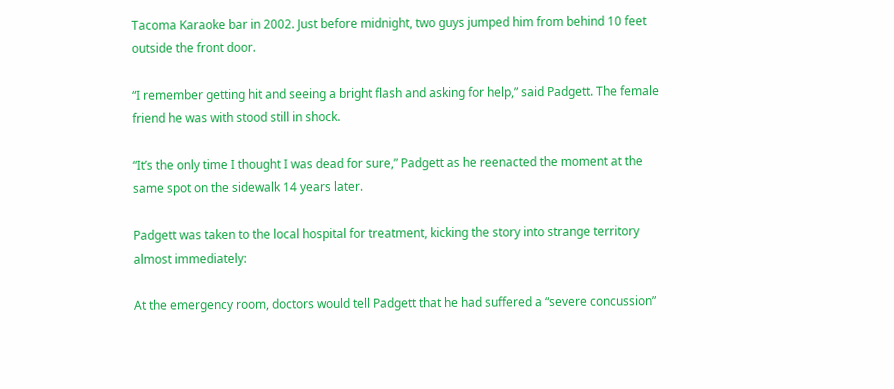Tacoma Karaoke bar in 2002. Just before midnight, two guys jumped him from behind 10 feet outside the front door.

“I remember getting hit and seeing a bright flash and asking for help,” said Padgett. The female friend he was with stood still in shock.

“It’s the only time I thought I was dead for sure,” Padgett as he reenacted the moment at the same spot on the sidewalk 14 years later.

Padgett was taken to the local hospital for treatment, kicking the story into strange territory almost immediately:

At the emergency room, doctors would tell Padgett that he had suffered a “severe concussion”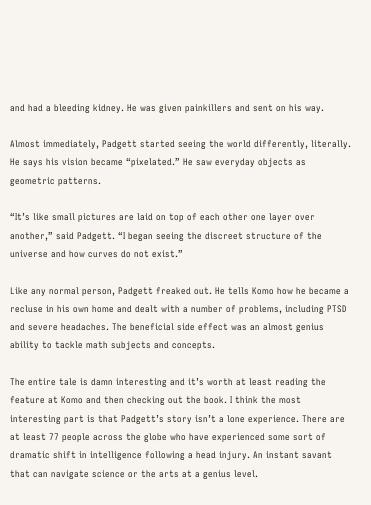and had a bleeding kidney. He was given painkillers and sent on his way.

Almost immediately, Padgett started seeing the world differently, literally. He says his vision became “pixelated.” He saw everyday objects as geometric patterns.

“It’s like small pictures are laid on top of each other one layer over another,” said Padgett. “I began seeing the discreet structure of the universe and how curves do not exist.”

Like any normal person, Padgett freaked out. He tells Komo how he became a recluse in his own home and dealt with a number of problems, including PTSD and severe headaches. The beneficial side effect was an almost genius ability to tackle math subjects and concepts.

The entire tale is damn interesting and it’s worth at least reading the feature at Komo and then checking out the book. I think the most interesting part is that Padgett’s story isn’t a lone experience. There are at least 77 people across the globe who have experienced some sort of dramatic shift in intelligence following a head injury. An instant savant that can navigate science or the arts at a genius level.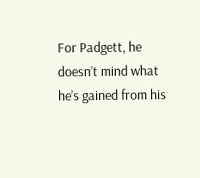For Padgett, he doesn’t mind what he’s gained from his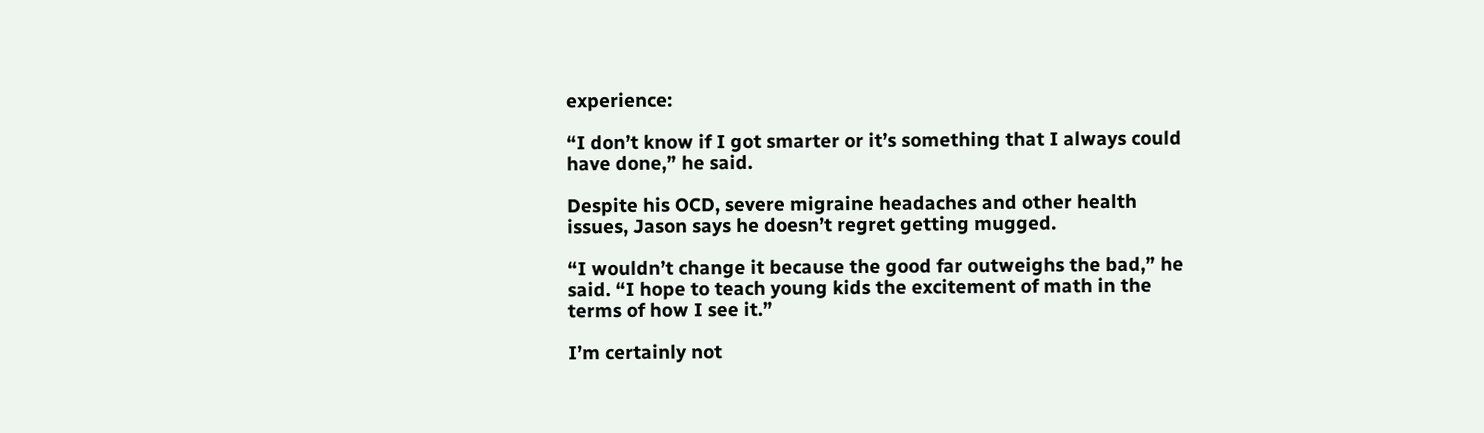experience:

“I don’t know if I got smarter or it’s something that I always could have done,” he said.

Despite his OCD, severe migraine headaches and other health issues, Jason says he doesn’t regret getting mugged.

“I wouldn’t change it because the good far outweighs the bad,” he said. “I hope to teach young kids the excitement of math in the terms of how I see it.”

I’m certainly not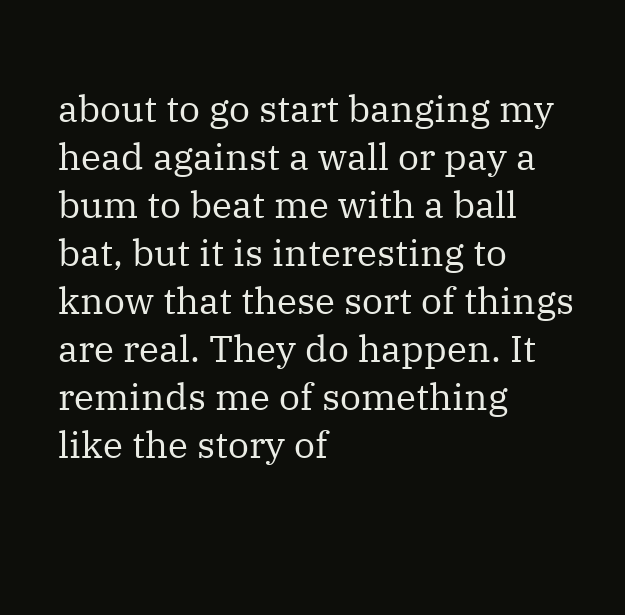about to go start banging my head against a wall or pay a bum to beat me with a ball bat, but it is interesting to know that these sort of things are real. They do happen. It reminds me of something like the story of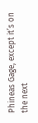Phineas Gage, except it’s on the next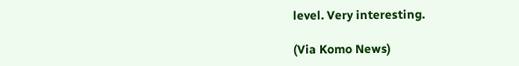level. Very interesting.

(Via Komo News)